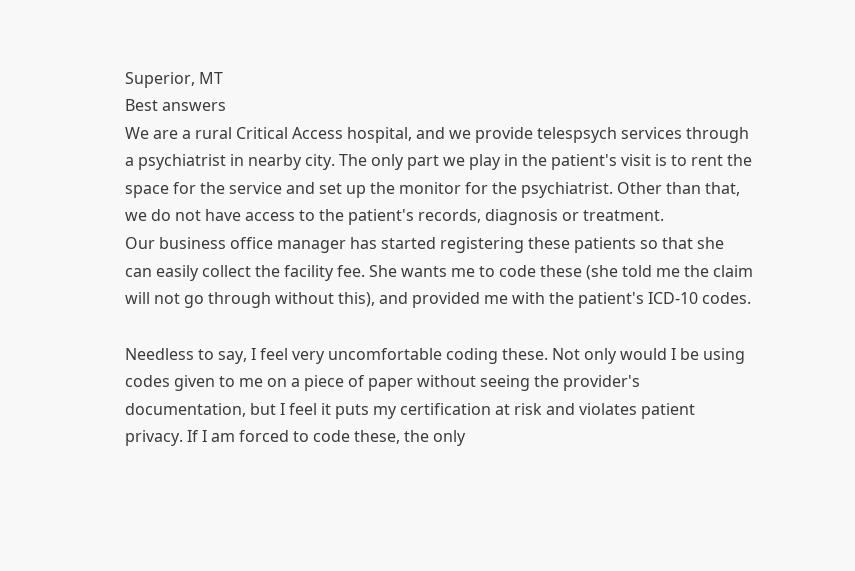Superior, MT
Best answers
We are a rural Critical Access hospital, and we provide telespsych services through a psychiatrist in nearby city. The only part we play in the patient's visit is to rent the space for the service and set up the monitor for the psychiatrist. Other than that, we do not have access to the patient's records, diagnosis or treatment.
Our business office manager has started registering these patients so that she can easily collect the facility fee. She wants me to code these (she told me the claim will not go through without this), and provided me with the patient's ICD-10 codes.

Needless to say, I feel very uncomfortable coding these. Not only would I be using codes given to me on a piece of paper without seeing the provider's documentation, but I feel it puts my certification at risk and violates patient privacy. If I am forced to code these, the only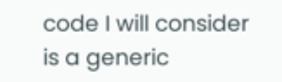code I will consider is a generic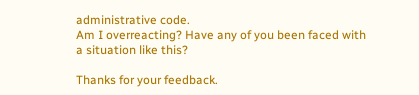administrative code.
Am I overreacting? Have any of you been faced with a situation like this?

Thanks for your feedback.